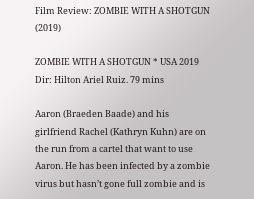Film Review: ZOMBIE WITH A SHOTGUN (2019)

ZOMBIE WITH A SHOTGUN * USA 2019 Dir: Hilton Ariel Ruiz. 79 mins

Aaron (Braeden Baade) and his girlfriend Rachel (Kathryn Kuhn) are on the run from a cartel that want to use Aaron. He has been infected by a zombie virus but hasn’t gone full zombie and is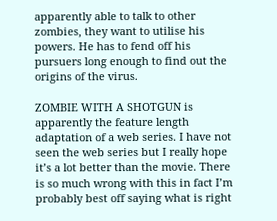apparently able to talk to other zombies, they want to utilise his powers. He has to fend off his pursuers long enough to find out the origins of the virus.

ZOMBIE WITH A SHOTGUN is apparently the feature length adaptation of a web series. I have not seen the web series but I really hope it’s a lot better than the movie. There is so much wrong with this in fact I’m probably best off saying what is right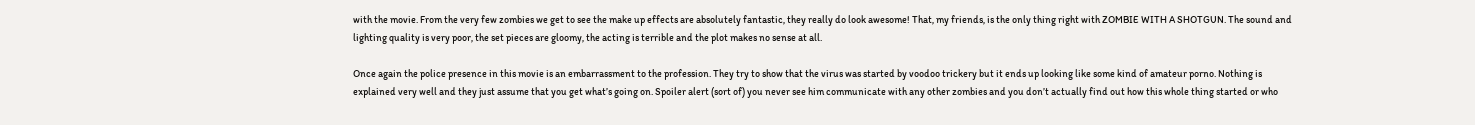with the movie. From the very few zombies we get to see the make up effects are absolutely fantastic, they really do look awesome! That, my friends, is the only thing right with ZOMBIE WITH A SHOTGUN. The sound and lighting quality is very poor, the set pieces are gloomy, the acting is terrible and the plot makes no sense at all.

Once again the police presence in this movie is an embarrassment to the profession. They try to show that the virus was started by voodoo trickery but it ends up looking like some kind of amateur porno. Nothing is explained very well and they just assume that you get what’s going on. Spoiler alert (sort of) you never see him communicate with any other zombies and you don’t actually find out how this whole thing started or who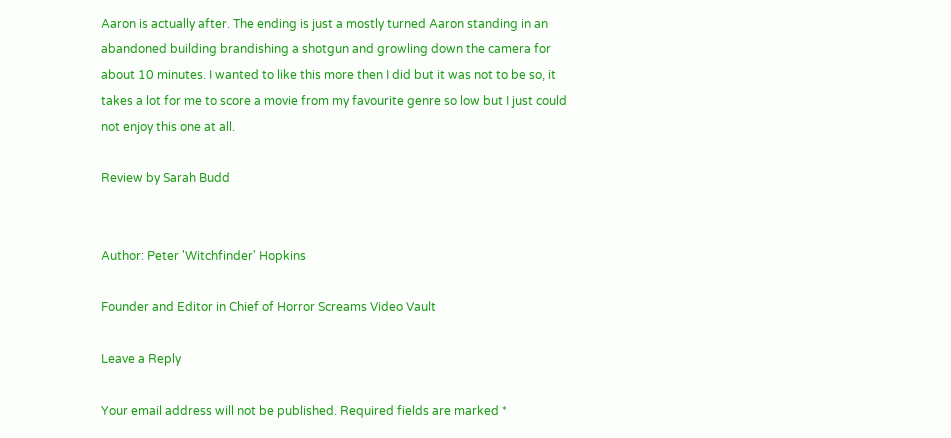Aaron is actually after. The ending is just a mostly turned Aaron standing in an abandoned building brandishing a shotgun and growling down the camera for about 10 minutes. I wanted to like this more then I did but it was not to be so, it takes a lot for me to score a movie from my favourite genre so low but I just could not enjoy this one at all.

Review by Sarah Budd


Author: Peter 'Witchfinder' Hopkins

Founder and Editor in Chief of Horror Screams Video Vault

Leave a Reply

Your email address will not be published. Required fields are marked *